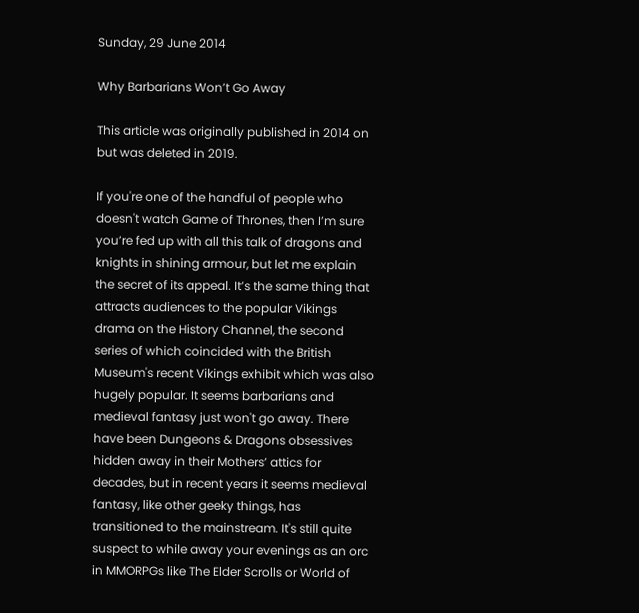Sunday, 29 June 2014

Why Barbarians Won’t Go Away

This article was originally published in 2014 on but was deleted in 2019.

If you're one of the handful of people who doesn't watch Game of Thrones, then I’m sure you’re fed up with all this talk of dragons and knights in shining armour, but let me explain the secret of its appeal. It’s the same thing that attracts audiences to the popular Vikings drama on the History Channel, the second series of which coincided with the British Museum's recent Vikings exhibit which was also hugely popular. It seems barbarians and medieval fantasy just won't go away. There have been Dungeons & Dragons obsessives hidden away in their Mothers’ attics for decades, but in recent years it seems medieval fantasy, like other geeky things, has transitioned to the mainstream. It's still quite suspect to while away your evenings as an orc in MMORPGs like The Elder Scrolls or World of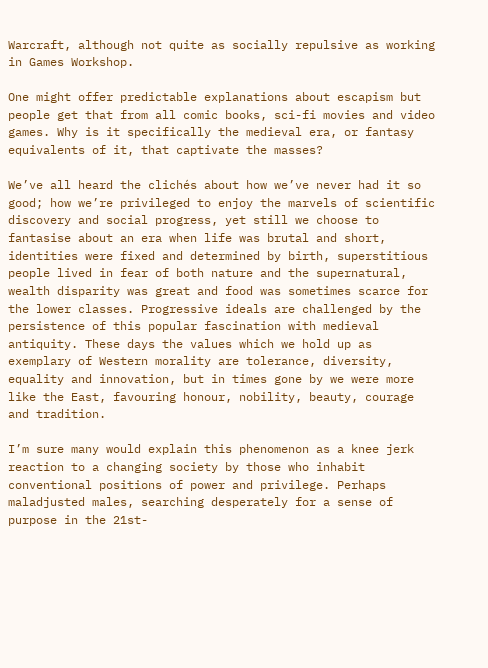Warcraft, although not quite as socially repulsive as working in Games Workshop.

One might offer predictable explanations about escapism but people get that from all comic books, sci-fi movies and video games. Why is it specifically the medieval era, or fantasy equivalents of it, that captivate the masses?

We’ve all heard the clichés about how we’ve never had it so good; how we’re privileged to enjoy the marvels of scientific discovery and social progress, yet still we choose to fantasise about an era when life was brutal and short, identities were fixed and determined by birth, superstitious people lived in fear of both nature and the supernatural, wealth disparity was great and food was sometimes scarce for the lower classes. Progressive ideals are challenged by the persistence of this popular fascination with medieval antiquity. These days the values which we hold up as exemplary of Western morality are tolerance, diversity, equality and innovation, but in times gone by we were more like the East, favouring honour, nobility, beauty, courage and tradition.

I’m sure many would explain this phenomenon as a knee jerk reaction to a changing society by those who inhabit conventional positions of power and privilege. Perhaps maladjusted males, searching desperately for a sense of purpose in the 21st-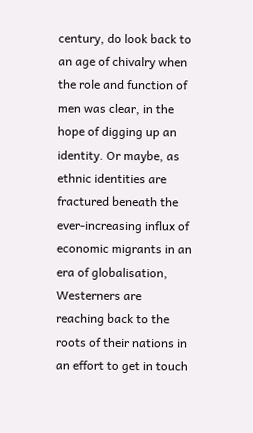century, do look back to an age of chivalry when the role and function of men was clear, in the hope of digging up an identity. Or maybe, as ethnic identities are fractured beneath the ever-increasing influx of economic migrants in an era of globalisation, Westerners are reaching back to the roots of their nations in an effort to get in touch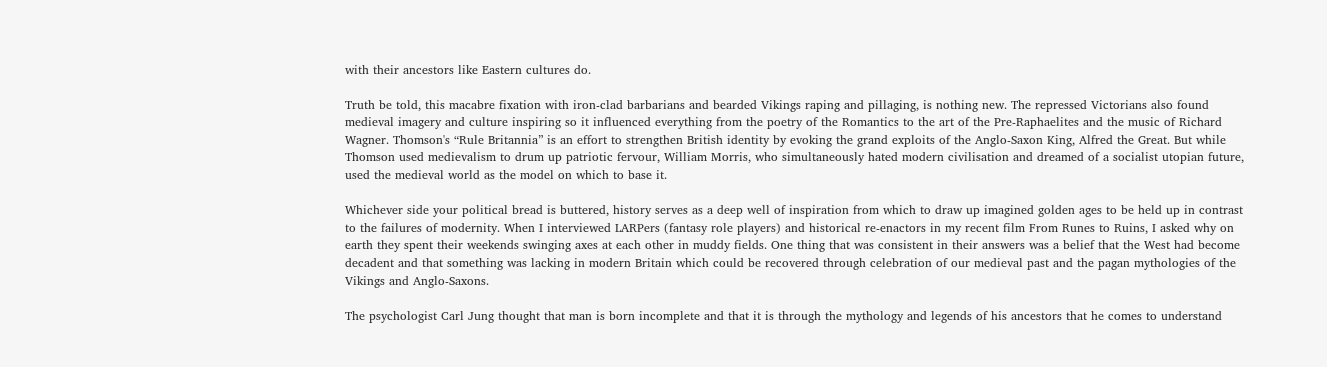with their ancestors like Eastern cultures do.

Truth be told, this macabre fixation with iron-clad barbarians and bearded Vikings raping and pillaging, is nothing new. The repressed Victorians also found medieval imagery and culture inspiring so it influenced everything from the poetry of the Romantics to the art of the Pre-Raphaelites and the music of Richard Wagner. Thomson's “Rule Britannia” is an effort to strengthen British identity by evoking the grand exploits of the Anglo-Saxon King, Alfred the Great. But while Thomson used medievalism to drum up patriotic fervour, William Morris, who simultaneously hated modern civilisation and dreamed of a socialist utopian future, used the medieval world as the model on which to base it.

Whichever side your political bread is buttered, history serves as a deep well of inspiration from which to draw up imagined golden ages to be held up in contrast to the failures of modernity. When I interviewed LARPers (fantasy role players) and historical re-enactors in my recent film From Runes to Ruins, I asked why on earth they spent their weekends swinging axes at each other in muddy fields. One thing that was consistent in their answers was a belief that the West had become decadent and that something was lacking in modern Britain which could be recovered through celebration of our medieval past and the pagan mythologies of the Vikings and Anglo-Saxons.

The psychologist Carl Jung thought that man is born incomplete and that it is through the mythology and legends of his ancestors that he comes to understand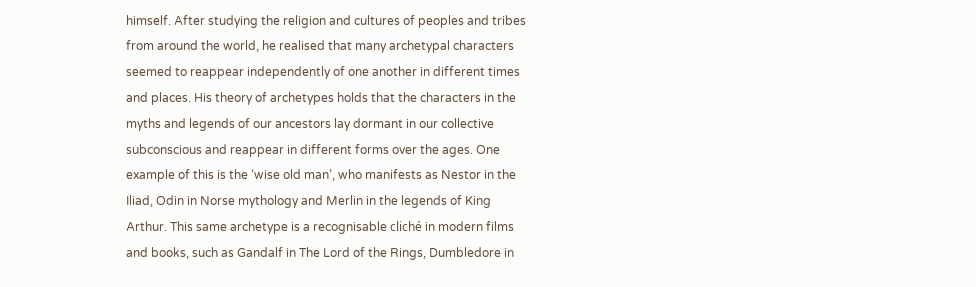himself. After studying the religion and cultures of peoples and tribes from around the world, he realised that many archetypal characters seemed to reappear independently of one another in different times and places. His theory of archetypes holds that the characters in the myths and legends of our ancestors lay dormant in our collective subconscious and reappear in different forms over the ages. One example of this is the ‘wise old man’, who manifests as Nestor in the Iliad, Odin in Norse mythology and Merlin in the legends of King Arthur. This same archetype is a recognisable cliché in modern films and books, such as Gandalf in The Lord of the Rings, Dumbledore in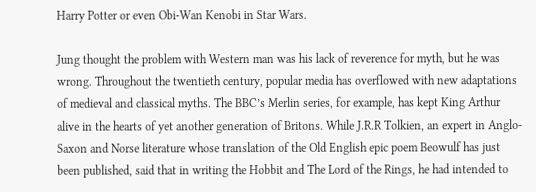Harry Potter or even Obi-Wan Kenobi in Star Wars.

Jung thought the problem with Western man was his lack of reverence for myth, but he was wrong. Throughout the twentieth century, popular media has overflowed with new adaptations of medieval and classical myths. The BBC’s Merlin series, for example, has kept King Arthur alive in the hearts of yet another generation of Britons. While J.R.R Tolkien, an expert in Anglo-Saxon and Norse literature whose translation of the Old English epic poem Beowulf has just been published, said that in writing the Hobbit and The Lord of the Rings, he had intended to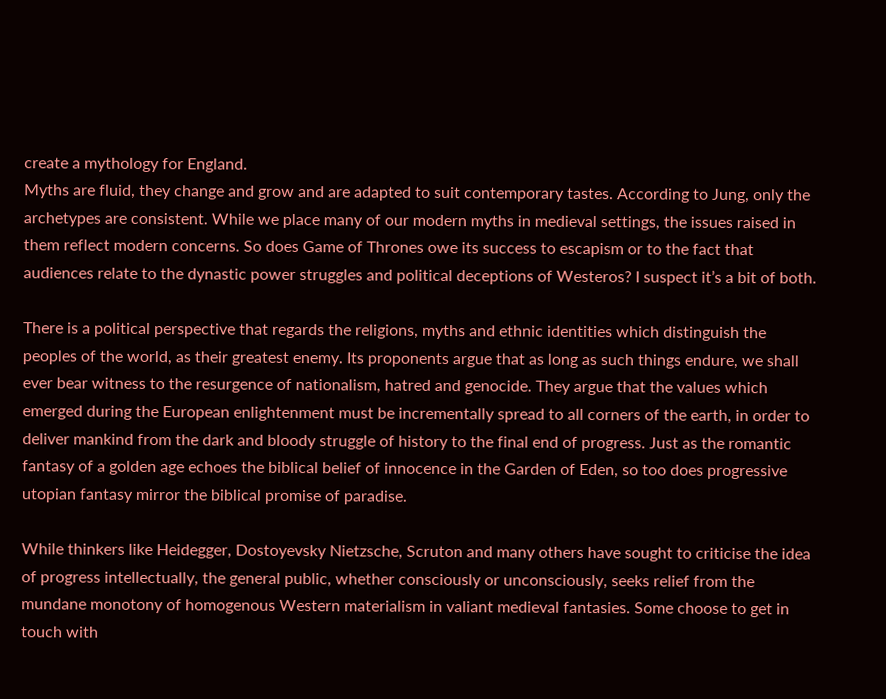create a mythology for England.
Myths are fluid, they change and grow and are adapted to suit contemporary tastes. According to Jung, only the archetypes are consistent. While we place many of our modern myths in medieval settings, the issues raised in them reflect modern concerns. So does Game of Thrones owe its success to escapism or to the fact that audiences relate to the dynastic power struggles and political deceptions of Westeros? I suspect it’s a bit of both.

There is a political perspective that regards the religions, myths and ethnic identities which distinguish the peoples of the world, as their greatest enemy. Its proponents argue that as long as such things endure, we shall ever bear witness to the resurgence of nationalism, hatred and genocide. They argue that the values which emerged during the European enlightenment must be incrementally spread to all corners of the earth, in order to deliver mankind from the dark and bloody struggle of history to the final end of progress. Just as the romantic fantasy of a golden age echoes the biblical belief of innocence in the Garden of Eden, so too does progressive utopian fantasy mirror the biblical promise of paradise.

While thinkers like Heidegger, Dostoyevsky Nietzsche, Scruton and many others have sought to criticise the idea of progress intellectually, the general public, whether consciously or unconsciously, seeks relief from the mundane monotony of homogenous Western materialism in valiant medieval fantasies. Some choose to get in touch with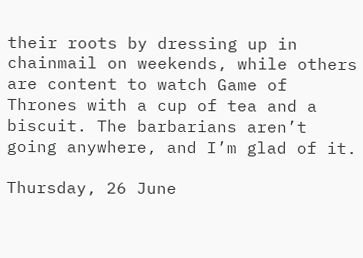their roots by dressing up in chainmail on weekends, while others are content to watch Game of Thrones with a cup of tea and a biscuit. The barbarians aren’t going anywhere, and I’m glad of it.

Thursday, 26 June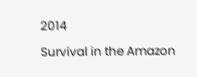2014

Survival in the Amazon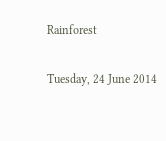Rainforest

Tuesday, 24 June 2014